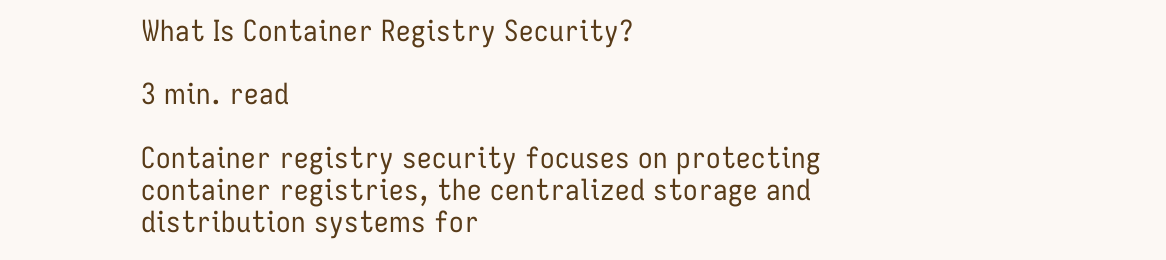What Is Container Registry Security?

3 min. read

Container registry security focuses on protecting container registries, the centralized storage and distribution systems for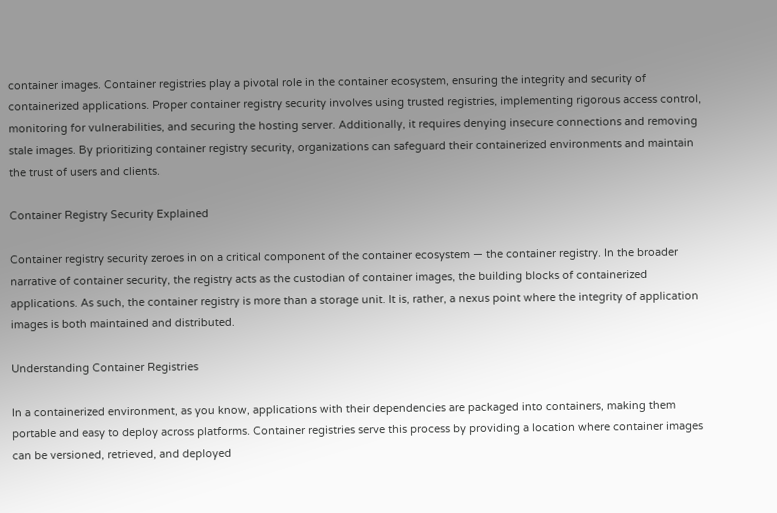container images. Container registries play a pivotal role in the container ecosystem, ensuring the integrity and security of containerized applications. Proper container registry security involves using trusted registries, implementing rigorous access control, monitoring for vulnerabilities, and securing the hosting server. Additionally, it requires denying insecure connections and removing stale images. By prioritizing container registry security, organizations can safeguard their containerized environments and maintain the trust of users and clients.

Container Registry Security Explained

Container registry security zeroes in on a critical component of the container ecosystem — the container registry. In the broader narrative of container security, the registry acts as the custodian of container images, the building blocks of containerized applications. As such, the container registry is more than a storage unit. It is, rather, a nexus point where the integrity of application images is both maintained and distributed.

Understanding Container Registries

In a containerized environment, as you know, applications with their dependencies are packaged into containers, making them portable and easy to deploy across platforms. Container registries serve this process by providing a location where container images can be versioned, retrieved, and deployed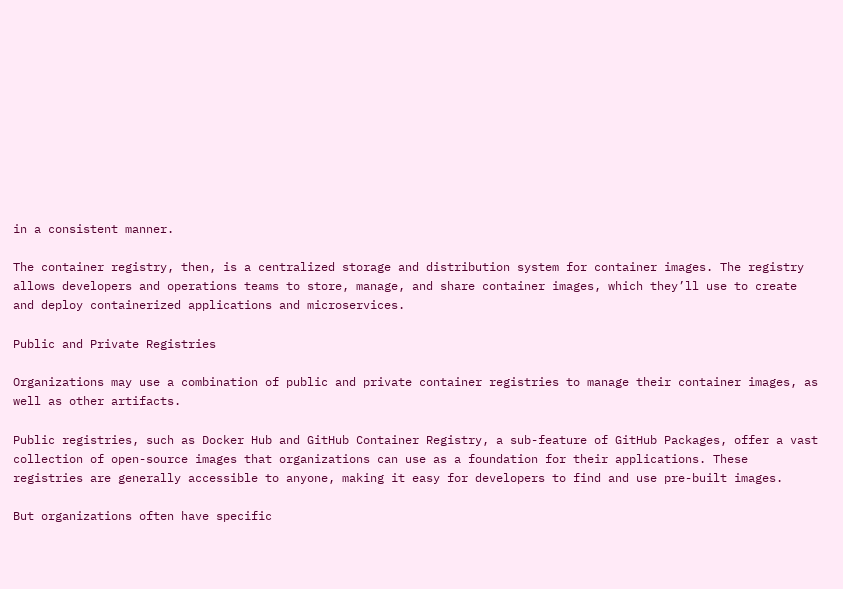in a consistent manner.

The container registry, then, is a centralized storage and distribution system for container images. The registry allows developers and operations teams to store, manage, and share container images, which they’ll use to create and deploy containerized applications and microservices.

Public and Private Registries

Organizations may use a combination of public and private container registries to manage their container images, as well as other artifacts.

Public registries, such as Docker Hub and GitHub Container Registry, a sub-feature of GitHub Packages, offer a vast collection of open-source images that organizations can use as a foundation for their applications. These registries are generally accessible to anyone, making it easy for developers to find and use pre-built images.

But organizations often have specific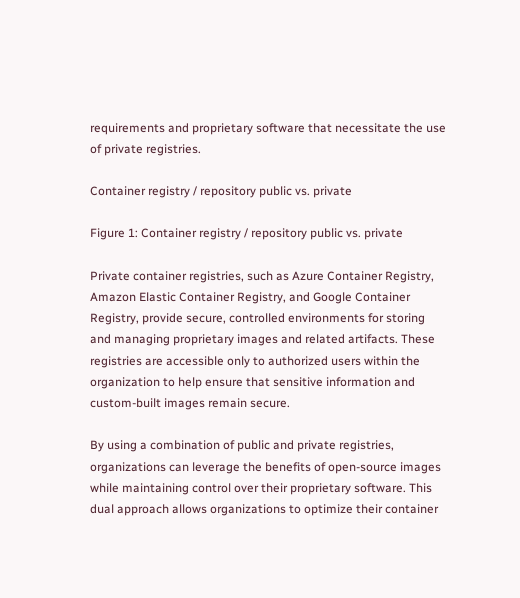requirements and proprietary software that necessitate the use of private registries.

Container registry / repository public vs. private

Figure 1: Container registry / repository public vs. private

Private container registries, such as Azure Container Registry, Amazon Elastic Container Registry, and Google Container Registry, provide secure, controlled environments for storing and managing proprietary images and related artifacts. These registries are accessible only to authorized users within the organization to help ensure that sensitive information and custom-built images remain secure.

By using a combination of public and private registries, organizations can leverage the benefits of open-source images while maintaining control over their proprietary software. This dual approach allows organizations to optimize their container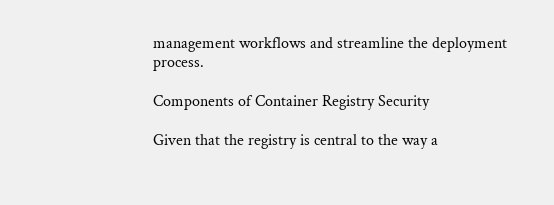management workflows and streamline the deployment process.

Components of Container Registry Security

Given that the registry is central to the way a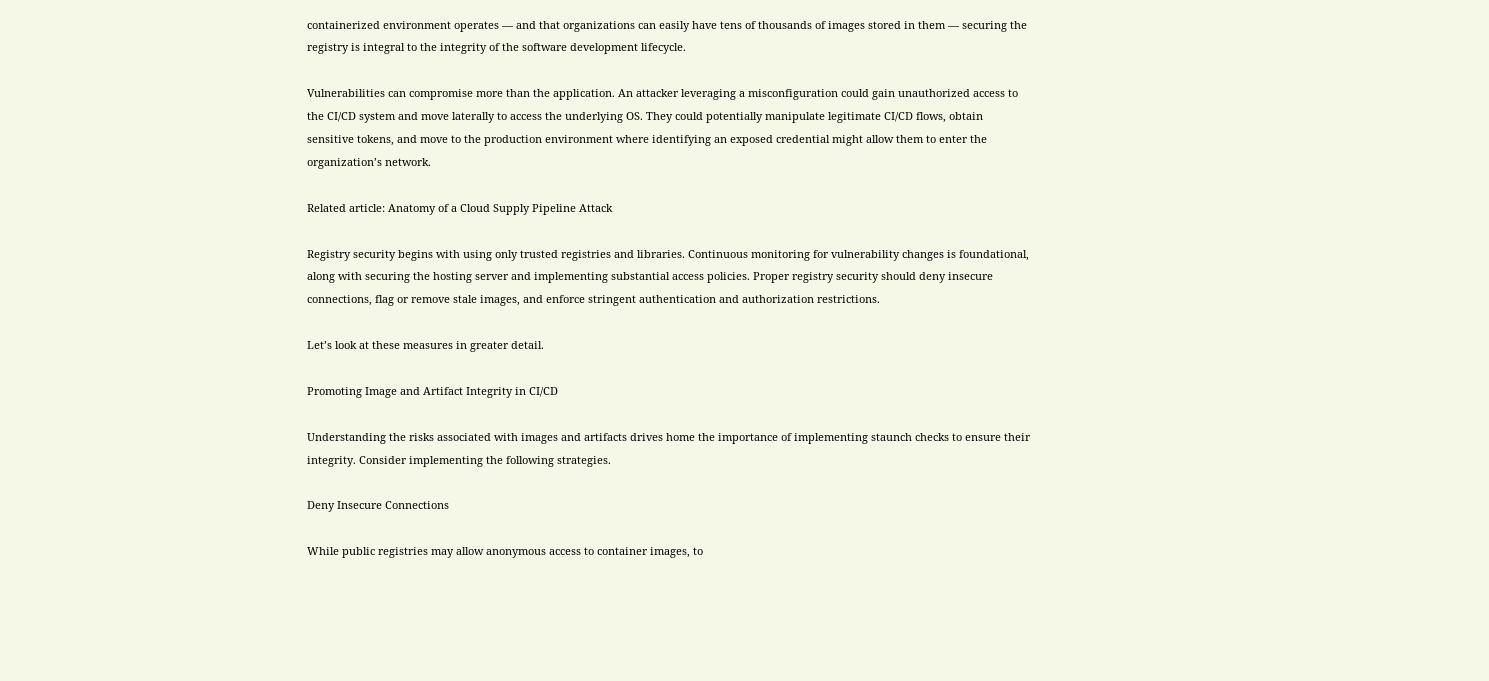containerized environment operates — and that organizations can easily have tens of thousands of images stored in them — securing the registry is integral to the integrity of the software development lifecycle.

Vulnerabilities can compromise more than the application. An attacker leveraging a misconfiguration could gain unauthorized access to the CI/CD system and move laterally to access the underlying OS. They could potentially manipulate legitimate CI/CD flows, obtain sensitive tokens, and move to the production environment where identifying an exposed credential might allow them to enter the organization’s network.

Related article: Anatomy of a Cloud Supply Pipeline Attack

Registry security begins with using only trusted registries and libraries. Continuous monitoring for vulnerability changes is foundational, along with securing the hosting server and implementing substantial access policies. Proper registry security should deny insecure connections, flag or remove stale images, and enforce stringent authentication and authorization restrictions.

Let’s look at these measures in greater detail.

Promoting Image and Artifact Integrity in CI/CD

Understanding the risks associated with images and artifacts drives home the importance of implementing staunch checks to ensure their integrity. Consider implementing the following strategies.

Deny Insecure Connections

While public registries may allow anonymous access to container images, to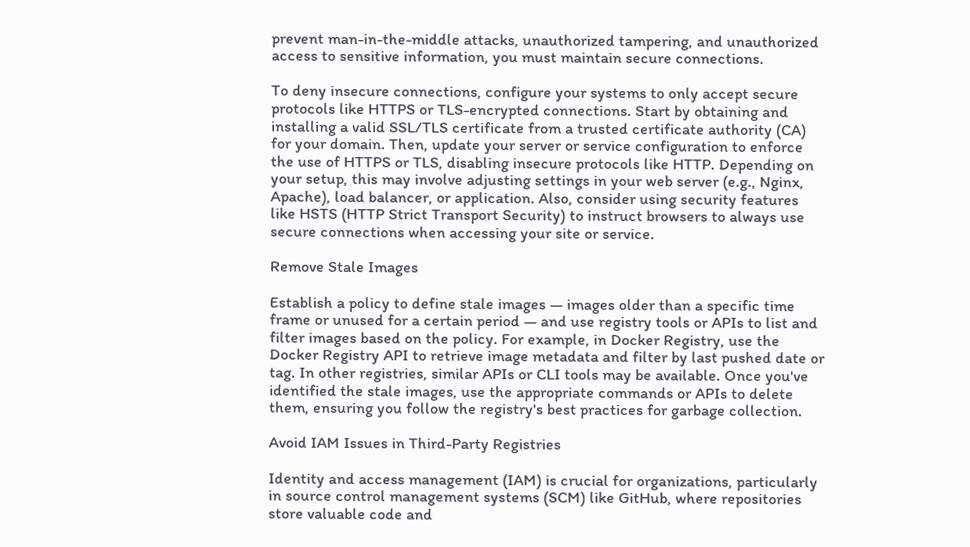prevent man-in-the-middle attacks, unauthorized tampering, and unauthorized access to sensitive information, you must maintain secure connections.

To deny insecure connections, configure your systems to only accept secure protocols like HTTPS or TLS-encrypted connections. Start by obtaining and installing a valid SSL/TLS certificate from a trusted certificate authority (CA) for your domain. Then, update your server or service configuration to enforce the use of HTTPS or TLS, disabling insecure protocols like HTTP. Depending on your setup, this may involve adjusting settings in your web server (e.g., Nginx, Apache), load balancer, or application. Also, consider using security features like HSTS (HTTP Strict Transport Security) to instruct browsers to always use secure connections when accessing your site or service.

Remove Stale Images

Establish a policy to define stale images — images older than a specific time frame or unused for a certain period — and use registry tools or APIs to list and filter images based on the policy. For example, in Docker Registry, use the Docker Registry API to retrieve image metadata and filter by last pushed date or tag. In other registries, similar APIs or CLI tools may be available. Once you've identified the stale images, use the appropriate commands or APIs to delete them, ensuring you follow the registry's best practices for garbage collection.

Avoid IAM Issues in Third-Party Registries

Identity and access management (IAM) is crucial for organizations, particularly in source control management systems (SCM) like GitHub, where repositories store valuable code and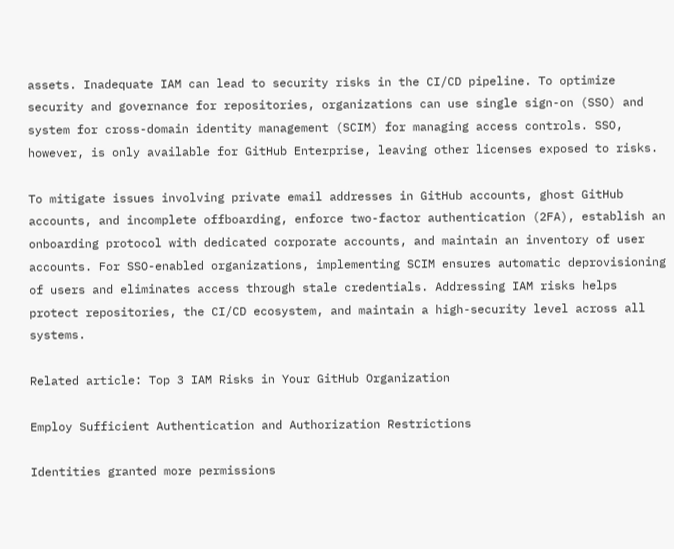assets. Inadequate IAM can lead to security risks in the CI/CD pipeline. To optimize security and governance for repositories, organizations can use single sign-on (SSO) and system for cross-domain identity management (SCIM) for managing access controls. SSO, however, is only available for GitHub Enterprise, leaving other licenses exposed to risks.

To mitigate issues involving private email addresses in GitHub accounts, ghost GitHub accounts, and incomplete offboarding, enforce two-factor authentication (2FA), establish an onboarding protocol with dedicated corporate accounts, and maintain an inventory of user accounts. For SSO-enabled organizations, implementing SCIM ensures automatic deprovisioning of users and eliminates access through stale credentials. Addressing IAM risks helps protect repositories, the CI/CD ecosystem, and maintain a high-security level across all systems.

Related article: Top 3 IAM Risks in Your GitHub Organization

Employ Sufficient Authentication and Authorization Restrictions

Identities granted more permissions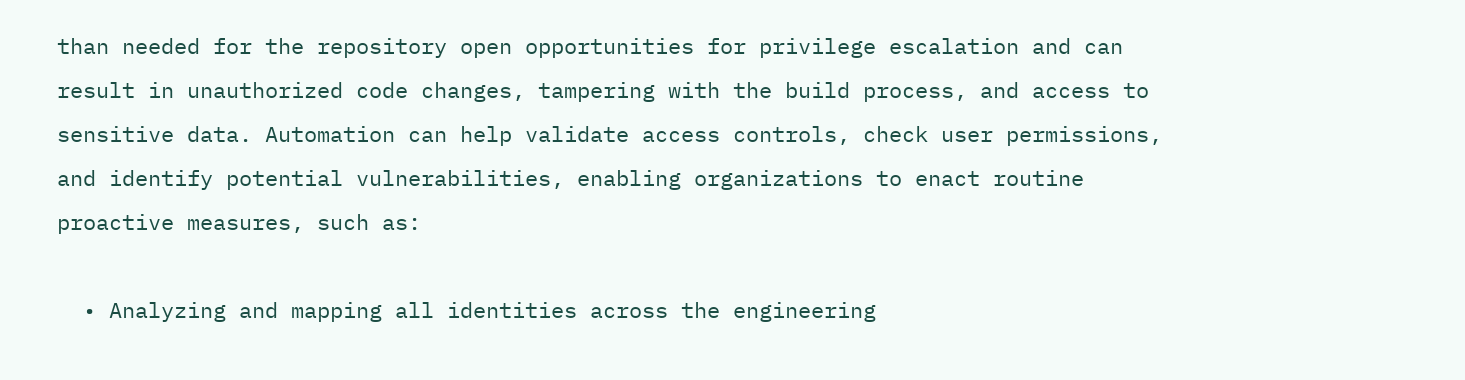than needed for the repository open opportunities for privilege escalation and can result in unauthorized code changes, tampering with the build process, and access to sensitive data. Automation can help validate access controls, check user permissions, and identify potential vulnerabilities, enabling organizations to enact routine proactive measures, such as:

  • Analyzing and mapping all identities across the engineering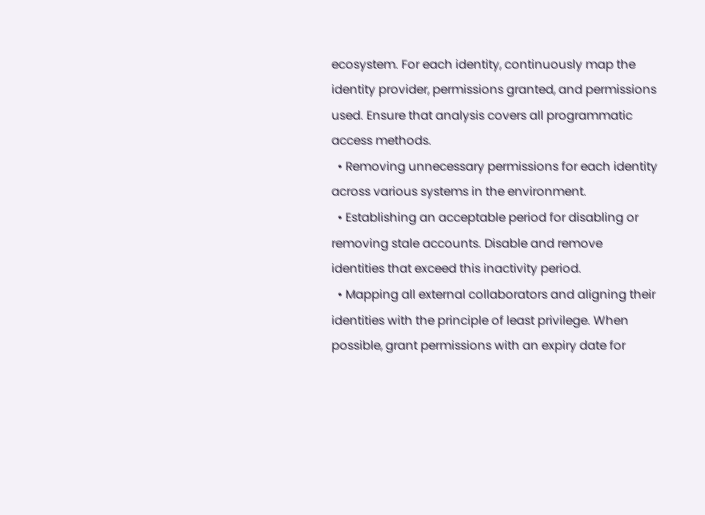ecosystem. For each identity, continuously map the identity provider, permissions granted, and permissions used. Ensure that analysis covers all programmatic access methods.
  • Removing unnecessary permissions for each identity across various systems in the environment.
  • Establishing an acceptable period for disabling or removing stale accounts. Disable and remove identities that exceed this inactivity period.
  • Mapping all external collaborators and aligning their identities with the principle of least privilege. When possible, grant permissions with an expiry date for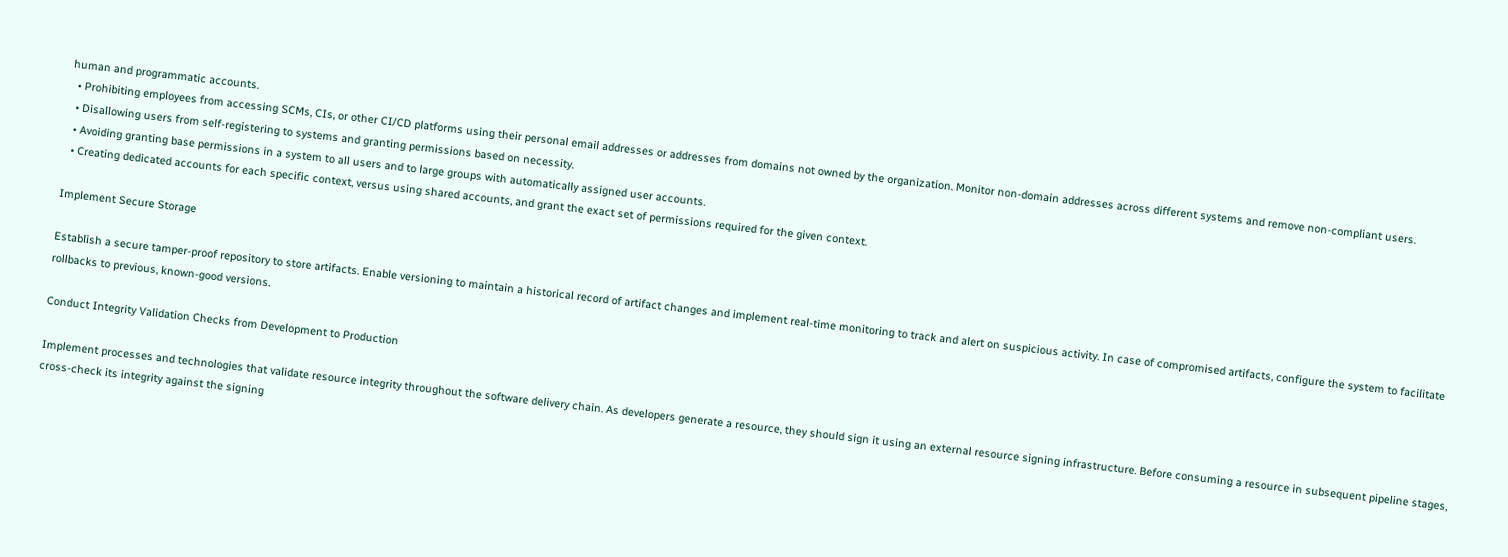human and programmatic accounts.
  • Prohibiting employees from accessing SCMs, CIs, or other CI/CD platforms using their personal email addresses or addresses from domains not owned by the organization. Monitor non-domain addresses across different systems and remove non-compliant users.
  • Disallowing users from self-registering to systems and granting permissions based on necessity.
  • Avoiding granting base permissions in a system to all users and to large groups with automatically assigned user accounts.
  • Creating dedicated accounts for each specific context, versus using shared accounts, and grant the exact set of permissions required for the given context.

Implement Secure Storage

Establish a secure tamper-proof repository to store artifacts. Enable versioning to maintain a historical record of artifact changes and implement real-time monitoring to track and alert on suspicious activity. In case of compromised artifacts, configure the system to facilitate rollbacks to previous, known-good versions.

Conduct Integrity Validation Checks from Development to Production

Implement processes and technologies that validate resource integrity throughout the software delivery chain. As developers generate a resource, they should sign it using an external resource signing infrastructure. Before consuming a resource in subsequent pipeline stages, cross-check its integrity against the signing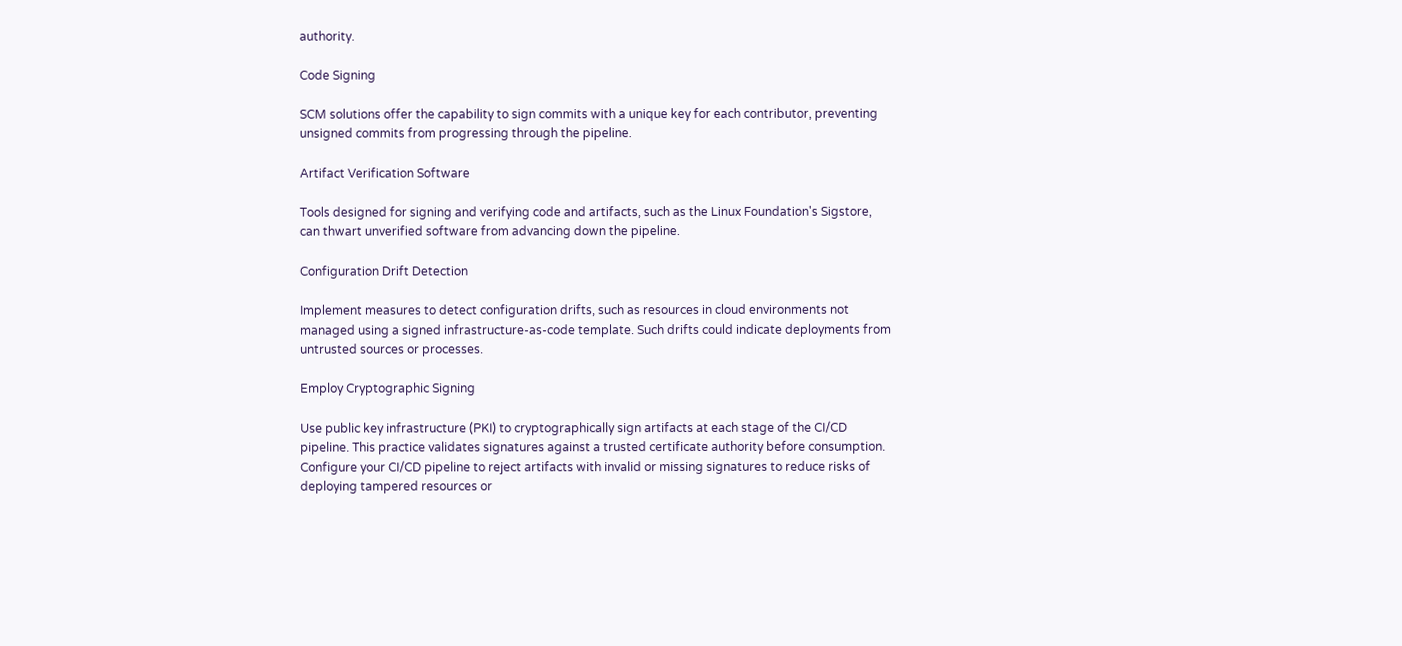authority.

Code Signing

SCM solutions offer the capability to sign commits with a unique key for each contributor, preventing unsigned commits from progressing through the pipeline.

Artifact Verification Software

Tools designed for signing and verifying code and artifacts, such as the Linux Foundation's Sigstore, can thwart unverified software from advancing down the pipeline.

Configuration Drift Detection

Implement measures to detect configuration drifts, such as resources in cloud environments not managed using a signed infrastructure-as-code template. Such drifts could indicate deployments from untrusted sources or processes.

Employ Cryptographic Signing

Use public key infrastructure (PKI) to cryptographically sign artifacts at each stage of the CI/CD pipeline. This practice validates signatures against a trusted certificate authority before consumption. Configure your CI/CD pipeline to reject artifacts with invalid or missing signatures to reduce risks of deploying tampered resources or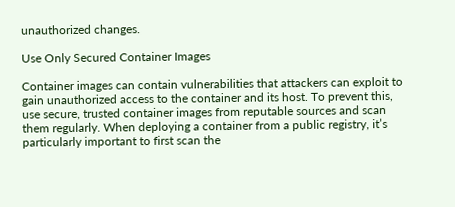unauthorized changes.

Use Only Secured Container Images

Container images can contain vulnerabilities that attackers can exploit to gain unauthorized access to the container and its host. To prevent this, use secure, trusted container images from reputable sources and scan them regularly. When deploying a container from a public registry, it’s particularly important to first scan the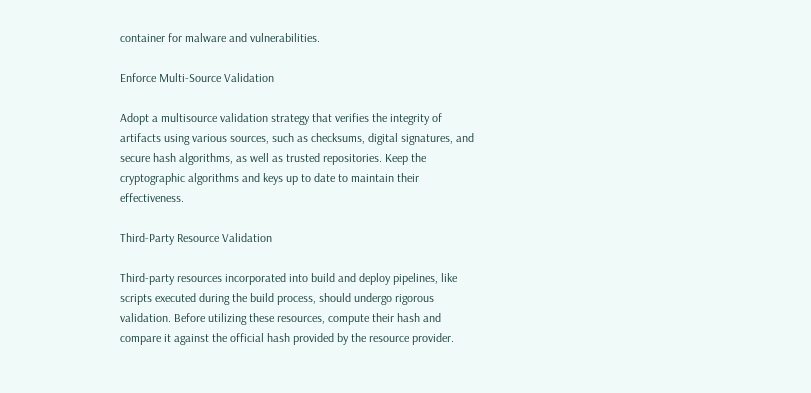container for malware and vulnerabilities.

Enforce Multi-Source Validation

Adopt a multisource validation strategy that verifies the integrity of artifacts using various sources, such as checksums, digital signatures, and secure hash algorithms, as well as trusted repositories. Keep the cryptographic algorithms and keys up to date to maintain their effectiveness.

Third-Party Resource Validation

Third-party resources incorporated into build and deploy pipelines, like scripts executed during the build process, should undergo rigorous validation. Before utilizing these resources, compute their hash and compare it against the official hash provided by the resource provider.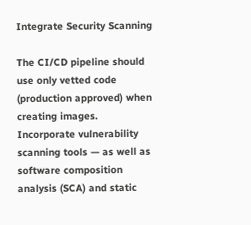Integrate Security Scanning

The CI/CD pipeline should use only vetted code (production approved) when creating images. Incorporate vulnerability scanning tools — as well as software composition analysis (SCA) and static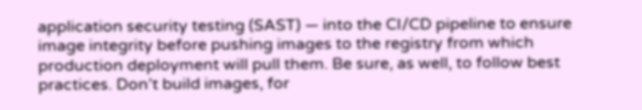application security testing (SAST) — into the CI/CD pipeline to ensure image integrity before pushing images to the registry from which production deployment will pull them. Be sure, as well, to follow best practices. Don’t build images, for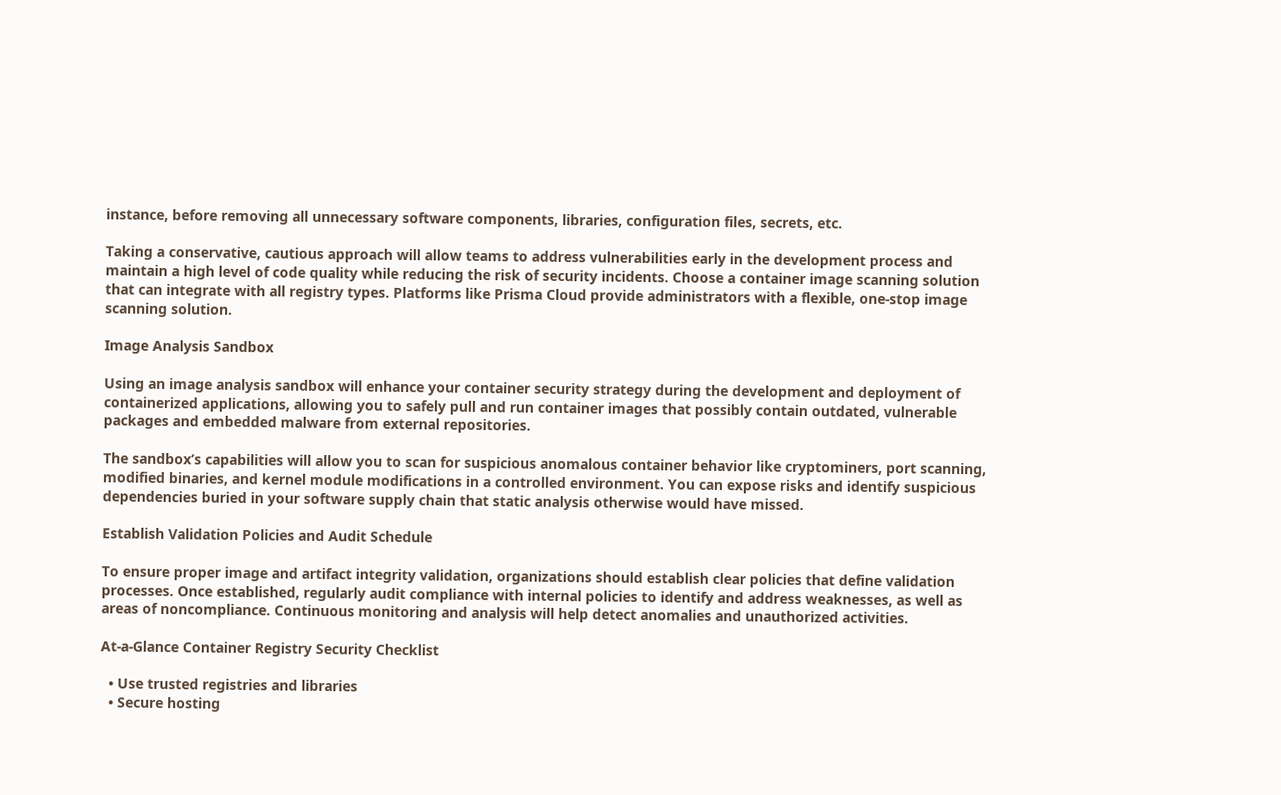instance, before removing all unnecessary software components, libraries, configuration files, secrets, etc.

Taking a conservative, cautious approach will allow teams to address vulnerabilities early in the development process and maintain a high level of code quality while reducing the risk of security incidents. Choose a container image scanning solution that can integrate with all registry types. Platforms like Prisma Cloud provide administrators with a flexible, one-stop image scanning solution.

Image Analysis Sandbox

Using an image analysis sandbox will enhance your container security strategy during the development and deployment of containerized applications, allowing you to safely pull and run container images that possibly contain outdated, vulnerable packages and embedded malware from external repositories.

The sandbox’s capabilities will allow you to scan for suspicious anomalous container behavior like cryptominers, port scanning, modified binaries, and kernel module modifications in a controlled environment. You can expose risks and identify suspicious dependencies buried in your software supply chain that static analysis otherwise would have missed.

Establish Validation Policies and Audit Schedule

To ensure proper image and artifact integrity validation, organizations should establish clear policies that define validation processes. Once established, regularly audit compliance with internal policies to identify and address weaknesses, as well as areas of noncompliance. Continuous monitoring and analysis will help detect anomalies and unauthorized activities.

At-a-Glance Container Registry Security Checklist

  • Use trusted registries and libraries
  • Secure hosting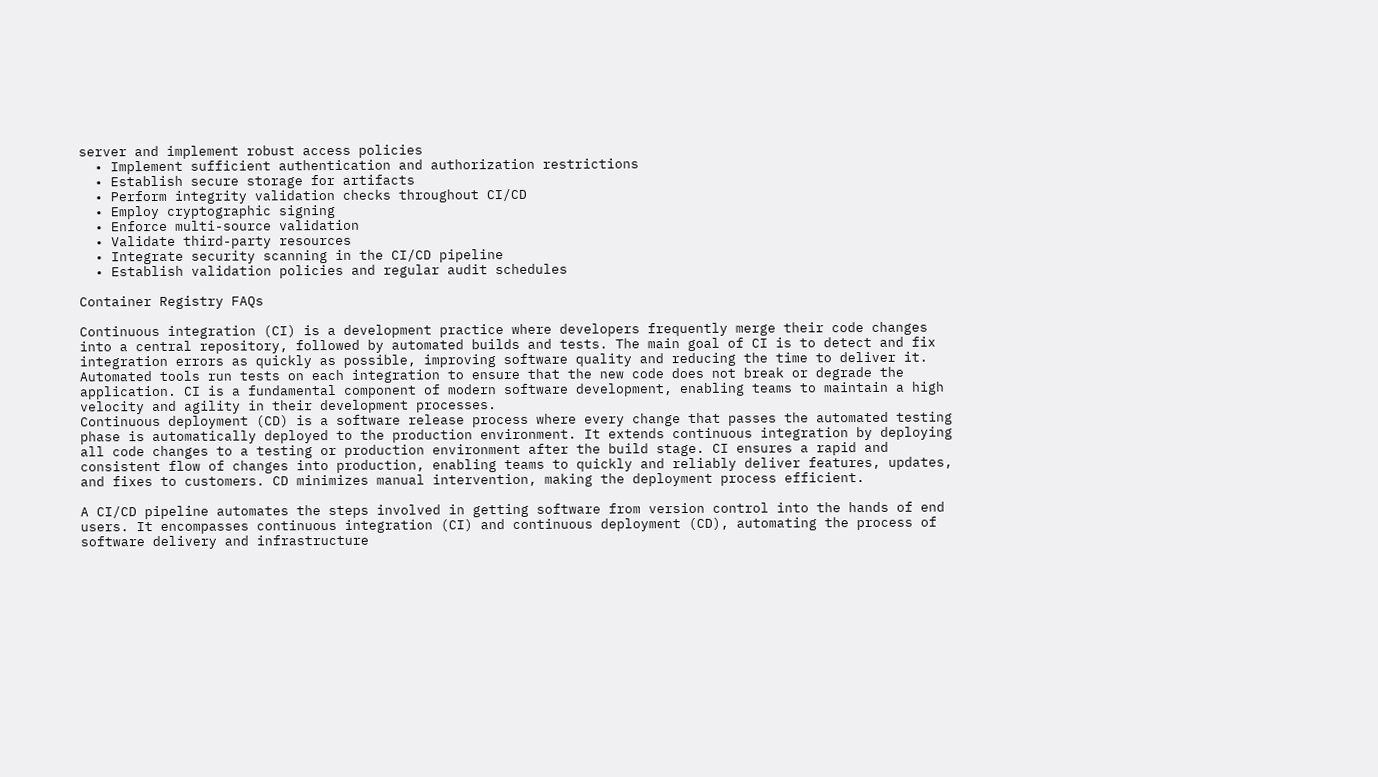server and implement robust access policies
  • Implement sufficient authentication and authorization restrictions
  • Establish secure storage for artifacts
  • Perform integrity validation checks throughout CI/CD
  • Employ cryptographic signing
  • Enforce multi-source validation
  • Validate third-party resources
  • Integrate security scanning in the CI/CD pipeline
  • Establish validation policies and regular audit schedules

Container Registry FAQs

Continuous integration (CI) is a development practice where developers frequently merge their code changes into a central repository, followed by automated builds and tests. The main goal of CI is to detect and fix integration errors as quickly as possible, improving software quality and reducing the time to deliver it. Automated tools run tests on each integration to ensure that the new code does not break or degrade the application. CI is a fundamental component of modern software development, enabling teams to maintain a high velocity and agility in their development processes.
Continuous deployment (CD) is a software release process where every change that passes the automated testing phase is automatically deployed to the production environment. It extends continuous integration by deploying all code changes to a testing or production environment after the build stage. CI ensures a rapid and consistent flow of changes into production, enabling teams to quickly and reliably deliver features, updates, and fixes to customers. CD minimizes manual intervention, making the deployment process efficient.

A CI/CD pipeline automates the steps involved in getting software from version control into the hands of end users. It encompasses continuous integration (CI) and continuous deployment (CD), automating the process of software delivery and infrastructure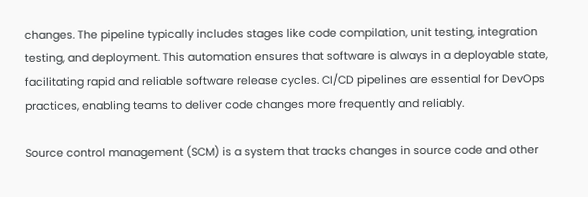changes. The pipeline typically includes stages like code compilation, unit testing, integration testing, and deployment. This automation ensures that software is always in a deployable state, facilitating rapid and reliable software release cycles. CI/CD pipelines are essential for DevOps practices, enabling teams to deliver code changes more frequently and reliably.

Source control management (SCM) is a system that tracks changes in source code and other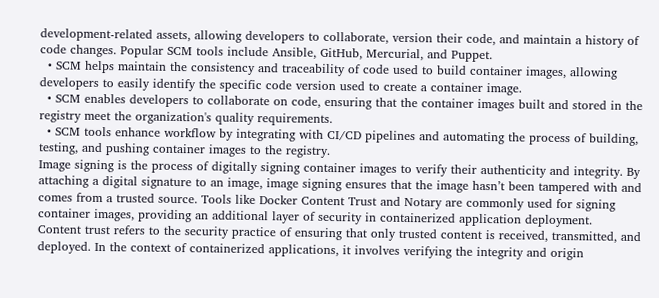development-related assets, allowing developers to collaborate, version their code, and maintain a history of code changes. Popular SCM tools include Ansible, GitHub, Mercurial, and Puppet.
  • SCM helps maintain the consistency and traceability of code used to build container images, allowing developers to easily identify the specific code version used to create a container image.
  • SCM enables developers to collaborate on code, ensuring that the container images built and stored in the registry meet the organization's quality requirements.
  • SCM tools enhance workflow by integrating with CI/CD pipelines and automating the process of building, testing, and pushing container images to the registry.
Image signing is the process of digitally signing container images to verify their authenticity and integrity. By attaching a digital signature to an image, image signing ensures that the image hasn’t been tampered with and comes from a trusted source. Tools like Docker Content Trust and Notary are commonly used for signing container images, providing an additional layer of security in containerized application deployment.
Content trust refers to the security practice of ensuring that only trusted content is received, transmitted, and deployed. In the context of containerized applications, it involves verifying the integrity and origin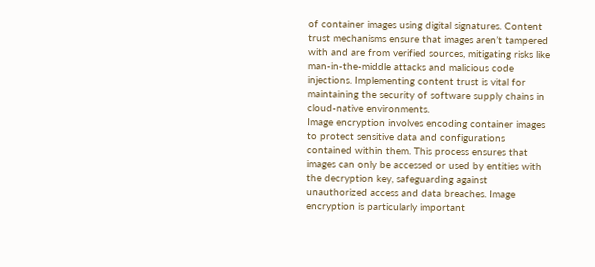of container images using digital signatures. Content trust mechanisms ensure that images aren’t tampered with and are from verified sources, mitigating risks like man-in-the-middle attacks and malicious code injections. Implementing content trust is vital for maintaining the security of software supply chains in cloud-native environments.
Image encryption involves encoding container images to protect sensitive data and configurations contained within them. This process ensures that images can only be accessed or used by entities with the decryption key, safeguarding against unauthorized access and data breaches. Image encryption is particularly important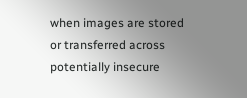when images are stored or transferred across potentially insecure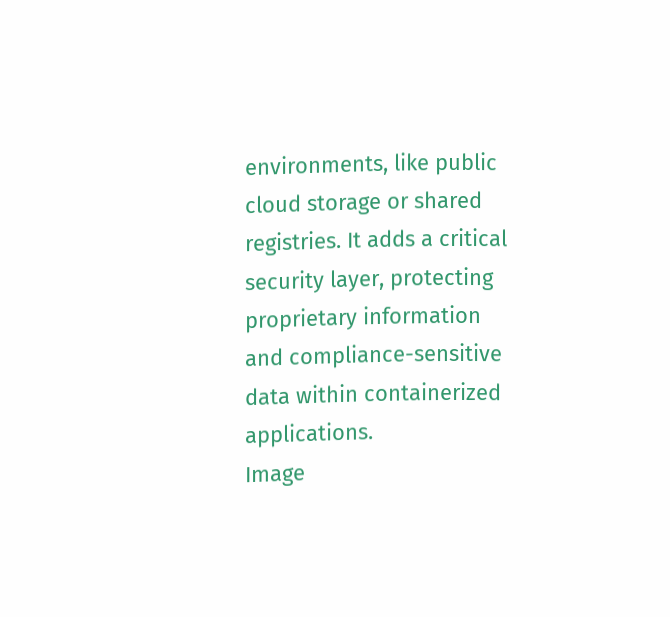environments, like public cloud storage or shared registries. It adds a critical security layer, protecting proprietary information and compliance-sensitive data within containerized applications.
Image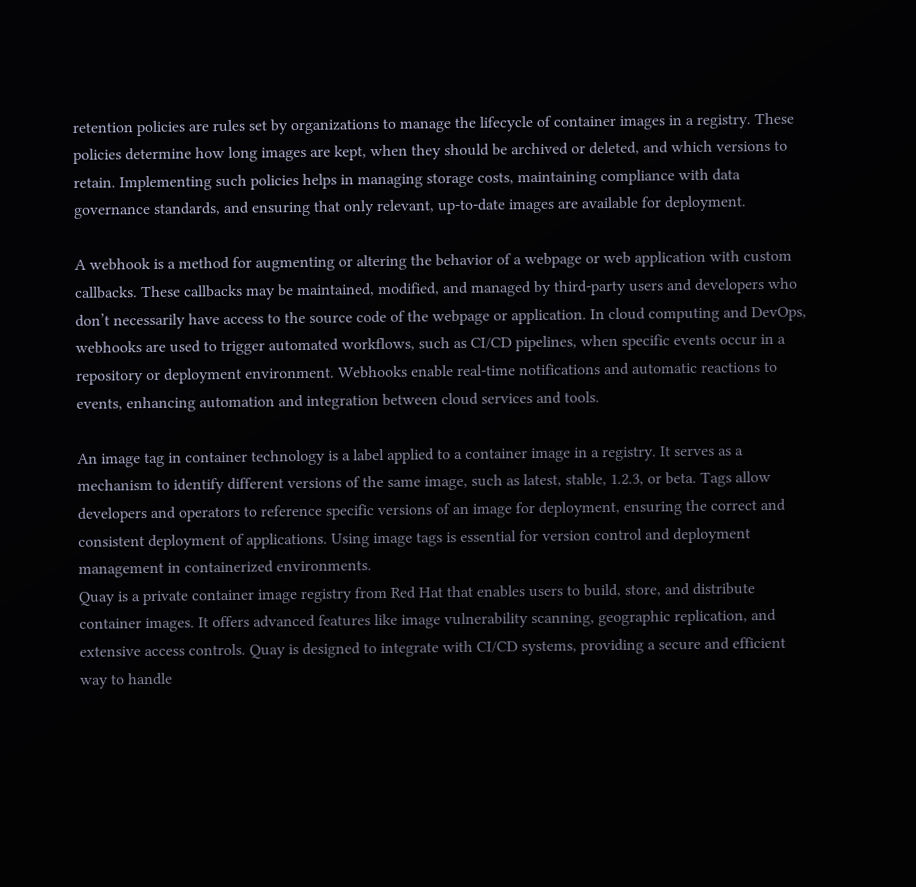retention policies are rules set by organizations to manage the lifecycle of container images in a registry. These policies determine how long images are kept, when they should be archived or deleted, and which versions to retain. Implementing such policies helps in managing storage costs, maintaining compliance with data governance standards, and ensuring that only relevant, up-to-date images are available for deployment.

A webhook is a method for augmenting or altering the behavior of a webpage or web application with custom callbacks. These callbacks may be maintained, modified, and managed by third-party users and developers who don’t necessarily have access to the source code of the webpage or application. In cloud computing and DevOps, webhooks are used to trigger automated workflows, such as CI/CD pipelines, when specific events occur in a repository or deployment environment. Webhooks enable real-time notifications and automatic reactions to events, enhancing automation and integration between cloud services and tools.

An image tag in container technology is a label applied to a container image in a registry. It serves as a mechanism to identify different versions of the same image, such as latest, stable, 1.2.3, or beta. Tags allow developers and operators to reference specific versions of an image for deployment, ensuring the correct and consistent deployment of applications. Using image tags is essential for version control and deployment management in containerized environments.
Quay is a private container image registry from Red Hat that enables users to build, store, and distribute container images. It offers advanced features like image vulnerability scanning, geographic replication, and extensive access controls. Quay is designed to integrate with CI/CD systems, providing a secure and efficient way to handle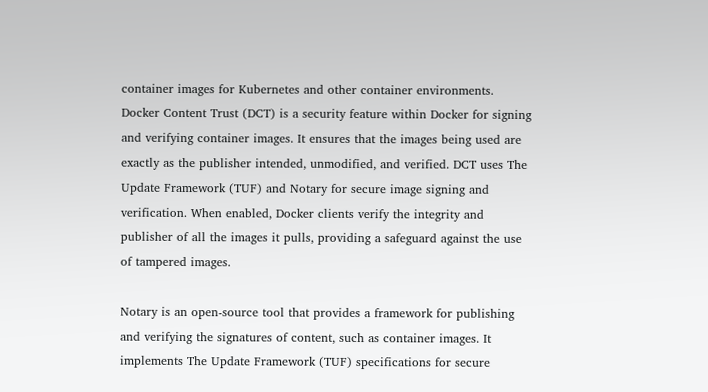container images for Kubernetes and other container environments.
Docker Content Trust (DCT) is a security feature within Docker for signing and verifying container images. It ensures that the images being used are exactly as the publisher intended, unmodified, and verified. DCT uses The Update Framework (TUF) and Notary for secure image signing and verification. When enabled, Docker clients verify the integrity and publisher of all the images it pulls, providing a safeguard against the use of tampered images.

Notary is an open-source tool that provides a framework for publishing and verifying the signatures of content, such as container images. It implements The Update Framework (TUF) specifications for secure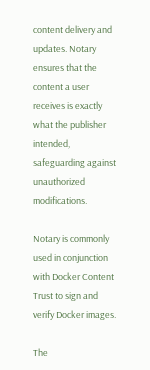content delivery and updates. Notary ensures that the content a user receives is exactly what the publisher intended, safeguarding against unauthorized modifications.

Notary is commonly used in conjunction with Docker Content Trust to sign and verify Docker images.

The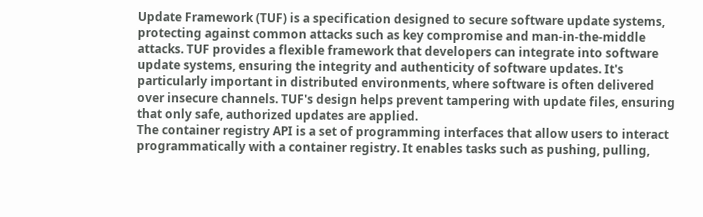Update Framework (TUF) is a specification designed to secure software update systems, protecting against common attacks such as key compromise and man-in-the-middle attacks. TUF provides a flexible framework that developers can integrate into software update systems, ensuring the integrity and authenticity of software updates. It's particularly important in distributed environments, where software is often delivered over insecure channels. TUF's design helps prevent tampering with update files, ensuring that only safe, authorized updates are applied.
The container registry API is a set of programming interfaces that allow users to interact programmatically with a container registry. It enables tasks such as pushing, pulling,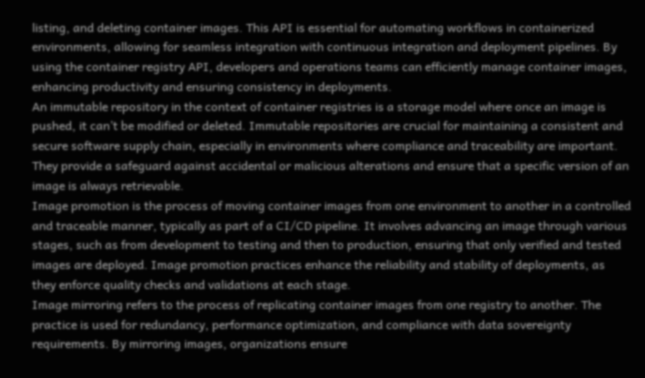listing, and deleting container images. This API is essential for automating workflows in containerized environments, allowing for seamless integration with continuous integration and deployment pipelines. By using the container registry API, developers and operations teams can efficiently manage container images, enhancing productivity and ensuring consistency in deployments.
An immutable repository in the context of container registries is a storage model where once an image is pushed, it can’t be modified or deleted. Immutable repositories are crucial for maintaining a consistent and secure software supply chain, especially in environments where compliance and traceability are important. They provide a safeguard against accidental or malicious alterations and ensure that a specific version of an image is always retrievable.
Image promotion is the process of moving container images from one environment to another in a controlled and traceable manner, typically as part of a CI/CD pipeline. It involves advancing an image through various stages, such as from development to testing and then to production, ensuring that only verified and tested images are deployed. Image promotion practices enhance the reliability and stability of deployments, as they enforce quality checks and validations at each stage.
Image mirroring refers to the process of replicating container images from one registry to another. The practice is used for redundancy, performance optimization, and compliance with data sovereignty requirements. By mirroring images, organizations ensure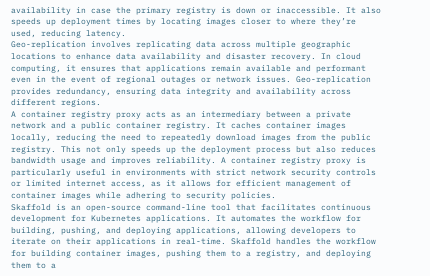availability in case the primary registry is down or inaccessible. It also speeds up deployment times by locating images closer to where they’re used, reducing latency.
Geo-replication involves replicating data across multiple geographic locations to enhance data availability and disaster recovery. In cloud computing, it ensures that applications remain available and performant even in the event of regional outages or network issues. Geo-replication provides redundancy, ensuring data integrity and availability across different regions.
A container registry proxy acts as an intermediary between a private network and a public container registry. It caches container images locally, reducing the need to repeatedly download images from the public registry. This not only speeds up the deployment process but also reduces bandwidth usage and improves reliability. A container registry proxy is particularly useful in environments with strict network security controls or limited internet access, as it allows for efficient management of container images while adhering to security policies.
Skaffold is an open-source command-line tool that facilitates continuous development for Kubernetes applications. It automates the workflow for building, pushing, and deploying applications, allowing developers to iterate on their applications in real-time. Skaffold handles the workflow for building container images, pushing them to a registry, and deploying them to a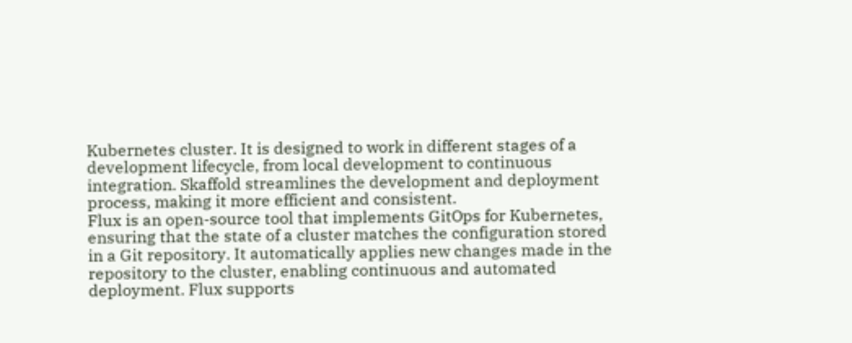Kubernetes cluster. It is designed to work in different stages of a development lifecycle, from local development to continuous integration. Skaffold streamlines the development and deployment process, making it more efficient and consistent.
Flux is an open-source tool that implements GitOps for Kubernetes, ensuring that the state of a cluster matches the configuration stored in a Git repository. It automatically applies new changes made in the repository to the cluster, enabling continuous and automated deployment. Flux supports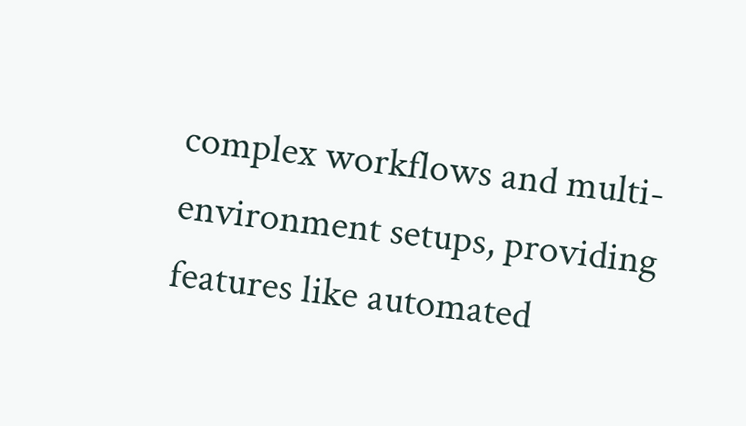complex workflows and multi-environment setups, providing features like automated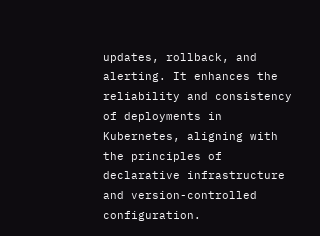updates, rollback, and alerting. It enhances the reliability and consistency of deployments in Kubernetes, aligning with the principles of declarative infrastructure and version-controlled configuration.